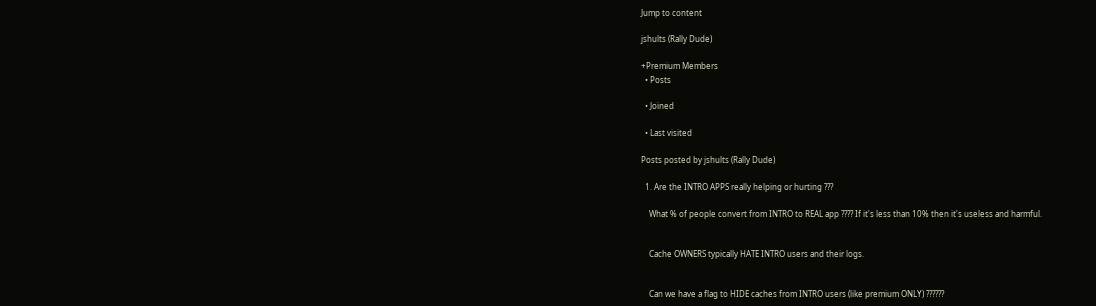Jump to content

jshults (Rally Dude)

+Premium Members
  • Posts

  • Joined

  • Last visited

Posts posted by jshults (Rally Dude)

  1. Are the INTRO APPS really helping or hurting ???

    What % of people convert from INTRO to REAL app ???? If it's less than 10% then it's useless and harmful.


    Cache OWNERS typically HATE INTRO users and their logs.


    Can we have a flag to HIDE caches from INTRO users (like premium ONLY) ??????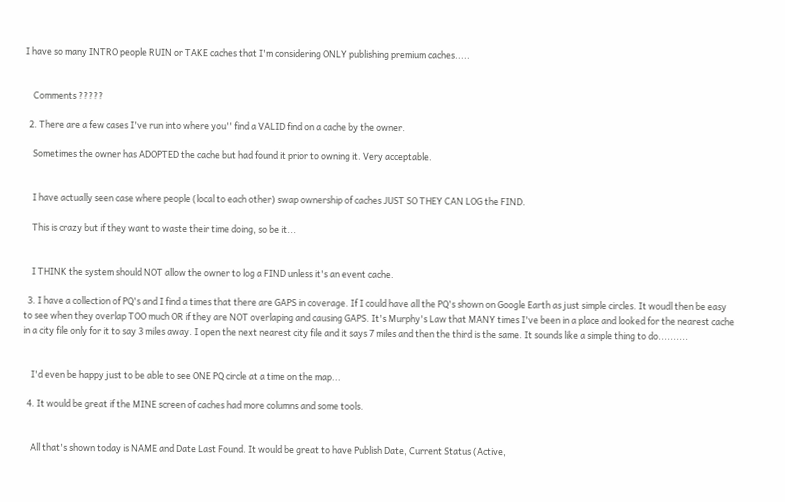I have so many INTRO people RUIN or TAKE caches that I'm considering ONLY publishing premium caches.....


    Comments ?????

  2. There are a few cases I've run into where you'' find a VALID find on a cache by the owner.

    Sometimes the owner has ADOPTED the cache but had found it prior to owning it. Very acceptable.


    I have actually seen case where people (local to each other) swap ownership of caches JUST SO THEY CAN LOG the FIND.

    This is crazy but if they want to waste their time doing, so be it...


    I THINK the system should NOT allow the owner to log a FIND unless it's an event cache.

  3. I have a collection of PQ's and I find a times that there are GAPS in coverage. If I could have all the PQ's shown on Google Earth as just simple circles. It woudl then be easy to see when they overlap TOO much OR if they are NOT overlaping and causing GAPS. It's Murphy's Law that MANY times I've been in a place and looked for the nearest cache in a city file only for it to say 3 miles away. I open the next nearest city file and it says 7 miles and then the third is the same. It sounds like a simple thing to do..........


    I'd even be happy just to be able to see ONE PQ circle at a time on the map...

  4. It would be great if the MINE screen of caches had more columns and some tools.


    All that's shown today is NAME and Date Last Found. It would be great to have Publish Date, Current Status (Active,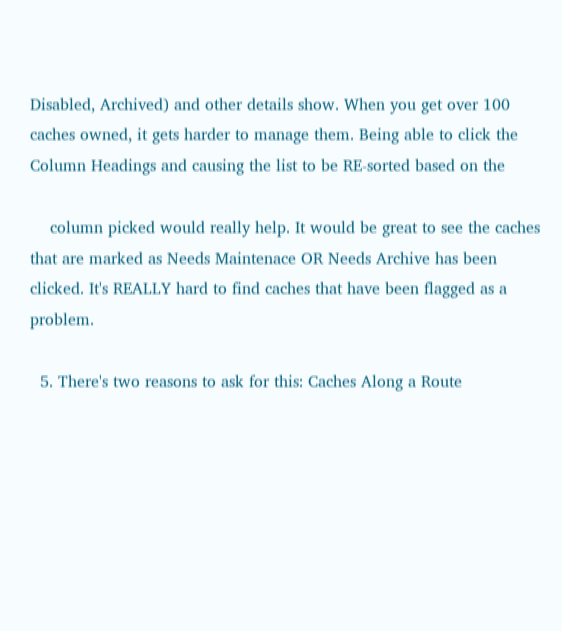Disabled, Archived) and other details show. When you get over 100 caches owned, it gets harder to manage them. Being able to click the Column Headings and causing the list to be RE-sorted based on the

    column picked would really help. It would be great to see the caches that are marked as Needs Maintenace OR Needs Archive has been clicked. It's REALLY hard to find caches that have been flagged as a problem.

  5. There's two reasons to ask for this: Caches Along a Route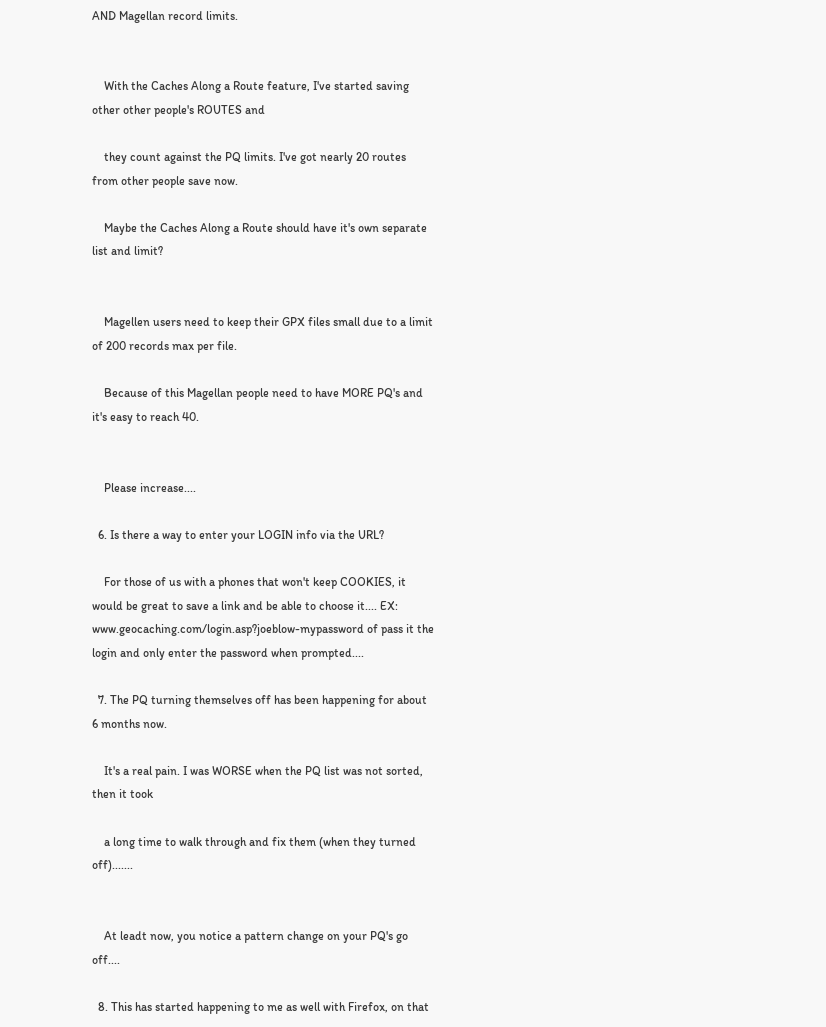AND Magellan record limits.


    With the Caches Along a Route feature, I've started saving other other people's ROUTES and

    they count against the PQ limits. I've got nearly 20 routes from other people save now.

    Maybe the Caches Along a Route should have it's own separate list and limit?


    Magellen users need to keep their GPX files small due to a limit of 200 records max per file.

    Because of this Magellan people need to have MORE PQ's and it's easy to reach 40.


    Please increase....

  6. Is there a way to enter your LOGIN info via the URL?

    For those of us with a phones that won't keep COOKIES, it would be great to save a link and be able to choose it.... EX: www.geocaching.com/login.asp?joeblow-mypassword of pass it the login and only enter the password when prompted....

  7. The PQ turning themselves off has been happening for about 6 months now.

    It's a real pain. I was WORSE when the PQ list was not sorted, then it took

    a long time to walk through and fix them (when they turned off).......


    At leadt now, you notice a pattern change on your PQ's go off....

  8. This has started happening to me as well with Firefox, on that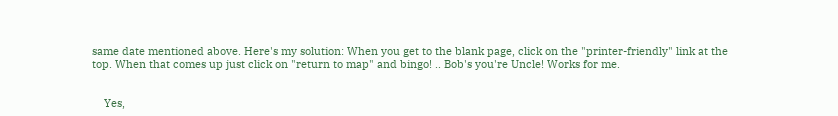same date mentioned above. Here's my solution: When you get to the blank page, click on the "printer-friendly" link at the top. When that comes up just click on "return to map" and bingo! .. Bob's you're Uncle! Works for me.


    Yes,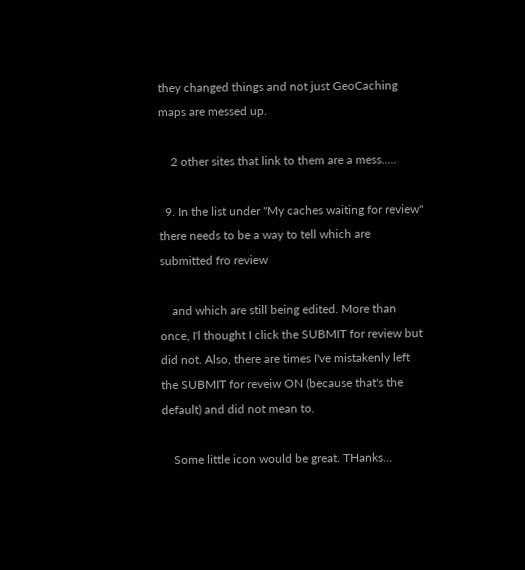they changed things and not just GeoCaching maps are messed up.

    2 other sites that link to them are a mess.....

  9. In the list under "My caches waiting for review" there needs to be a way to tell which are submitted fro review

    and which are still being edited. More than once, I'l thought I click the SUBMIT for review but did not. Also, there are times I've mistakenly left the SUBMIT for reveiw ON (because that's the default) and did not mean to.

    Some little icon would be great. THanks...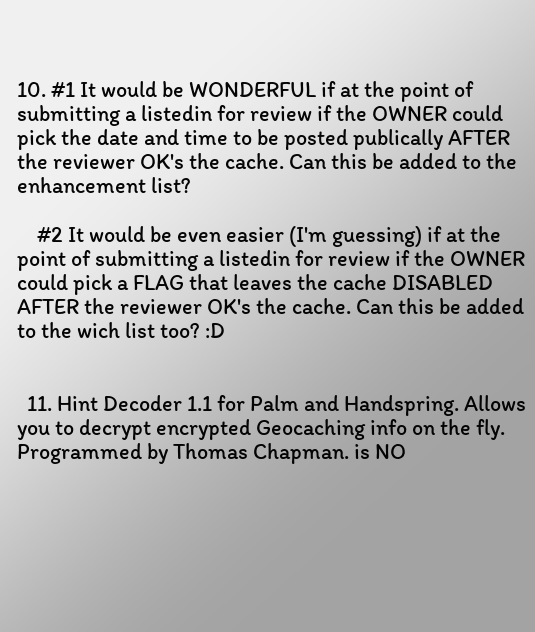10. #1 It would be WONDERFUL if at the point of submitting a listedin for review if the OWNER could pick the date and time to be posted publically AFTER the reviewer OK's the cache. Can this be added to the enhancement list?

    #2 It would be even easier (I'm guessing) if at the point of submitting a listedin for review if the OWNER could pick a FLAG that leaves the cache DISABLED AFTER the reviewer OK's the cache. Can this be added to the wich list too? :D


  11. Hint Decoder 1.1 for Palm and Handspring. Allows you to decrypt encrypted Geocaching info on the fly. Programmed by Thomas Chapman. is NO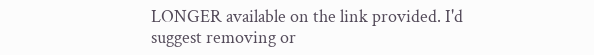LONGER available on the link provided. I'd suggest removing or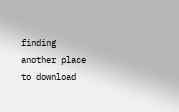finding another place to download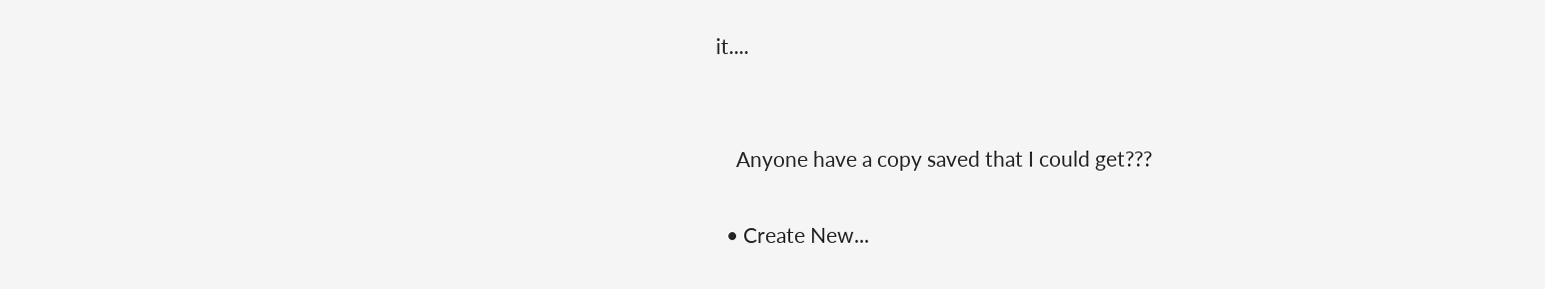it....


    Anyone have a copy saved that I could get???

  • Create New...